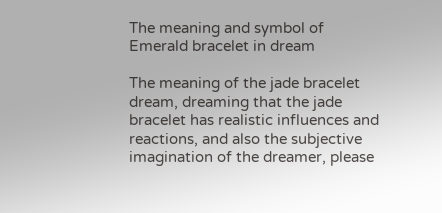The meaning and symbol of Emerald bracelet in dream

The meaning of the jade bracelet dream, dreaming that the jade bracelet has realistic influences and reactions, and also the subjective imagination of the dreamer, please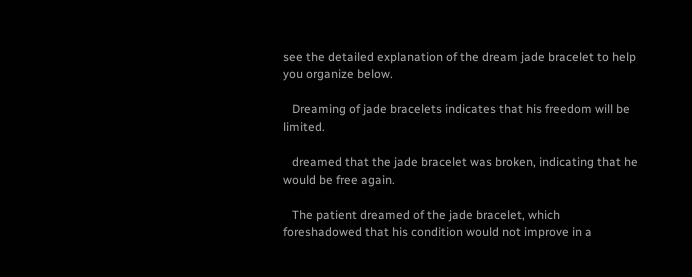see the detailed explanation of the dream jade bracelet to help you organize below.

   Dreaming of jade bracelets indicates that his freedom will be limited.

   dreamed that the jade bracelet was broken, indicating that he would be free again.

   The patient dreamed of the jade bracelet, which foreshadowed that his condition would not improve in a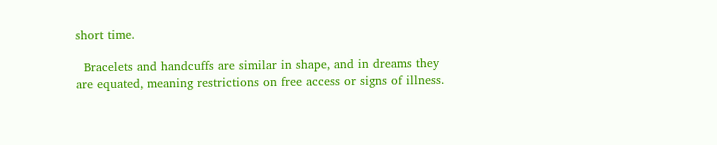short time.

  Bracelets and handcuffs are similar in shape, and in dreams they are equated, meaning restrictions on free access or signs of illness.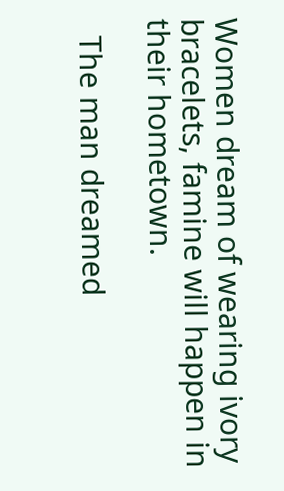Women dream of wearing ivory bracelets, famine will happen in their hometown.

  The man dreamed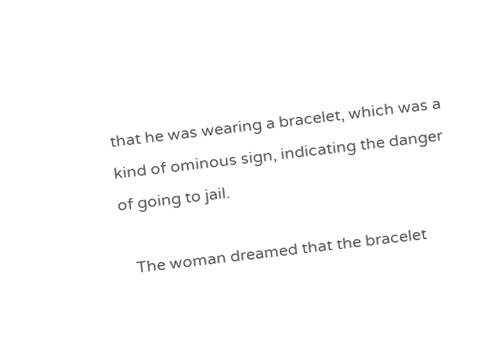that he was wearing a bracelet, which was a kind of ominous sign, indicating the danger of going to jail.

   The woman dreamed that the bracelet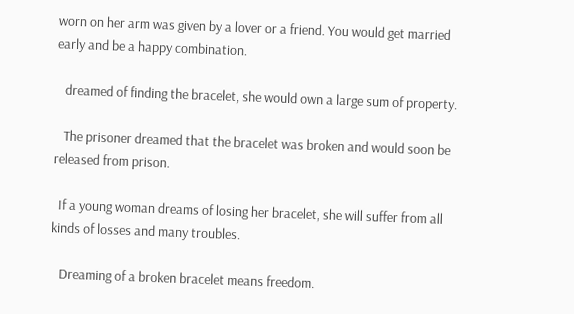worn on her arm was given by a lover or a friend. You would get married early and be a happy combination.

   dreamed of finding the bracelet, she would own a large sum of property.

   The prisoner dreamed that the bracelet was broken and would soon be released from prison.

  If a young woman dreams of losing her bracelet, she will suffer from all kinds of losses and many troubles.

   Dreaming of a broken bracelet means freedom.